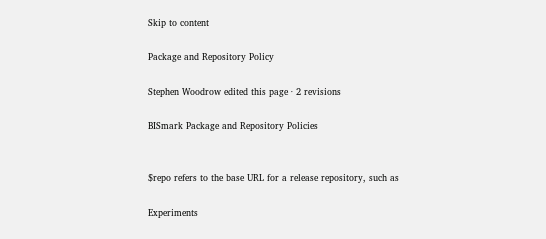Skip to content

Package and Repository Policy

Stephen Woodrow edited this page · 2 revisions

BISmark Package and Repository Policies


$repo refers to the base URL for a release repository, such as

Experiments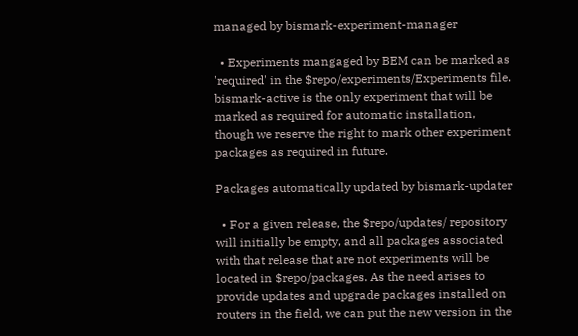managed by bismark-experiment-manager

  • Experiments mangaged by BEM can be marked as 'required' in the $repo/experiments/Experiments file. bismark-active is the only experiment that will be marked as required for automatic installation, though we reserve the right to mark other experiment packages as required in future.

Packages automatically updated by bismark-updater

  • For a given release, the $repo/updates/ repository will initially be empty, and all packages associated with that release that are not experiments will be located in $repo/packages. As the need arises to provide updates and upgrade packages installed on routers in the field, we can put the new version in the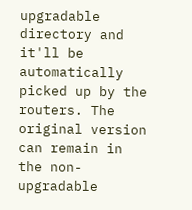upgradable directory and it'll be automatically picked up by the routers. The original version can remain in the non-upgradable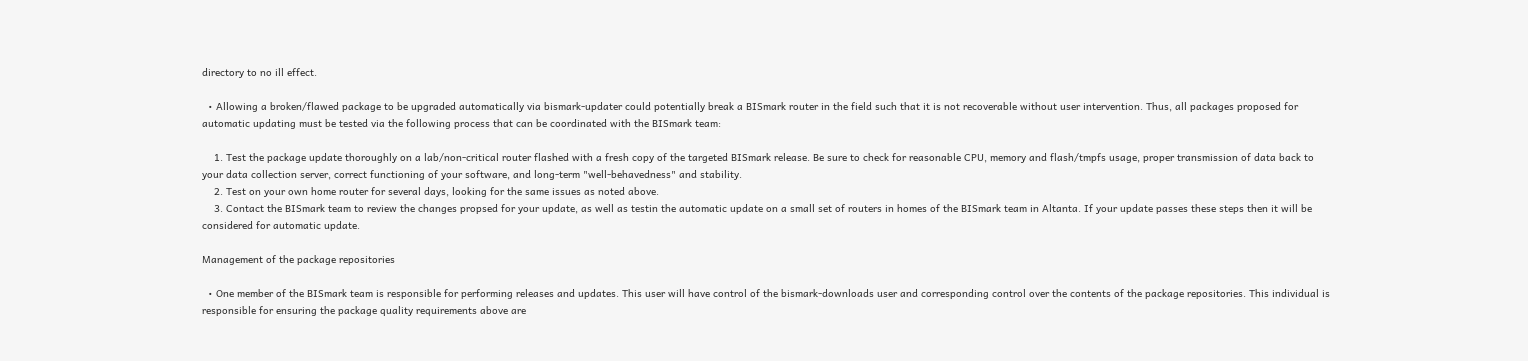directory to no ill effect.

  • Allowing a broken/flawed package to be upgraded automatically via bismark-updater could potentially break a BISmark router in the field such that it is not recoverable without user intervention. Thus, all packages proposed for automatic updating must be tested via the following process that can be coordinated with the BISmark team:

    1. Test the package update thoroughly on a lab/non-critical router flashed with a fresh copy of the targeted BISmark release. Be sure to check for reasonable CPU, memory and flash/tmpfs usage, proper transmission of data back to your data collection server, correct functioning of your software, and long-term "well-behavedness" and stability.
    2. Test on your own home router for several days, looking for the same issues as noted above.
    3. Contact the BISmark team to review the changes propsed for your update, as well as testin the automatic update on a small set of routers in homes of the BISmark team in Altanta. If your update passes these steps then it will be considered for automatic update.

Management of the package repositories

  • One member of the BISmark team is responsible for performing releases and updates. This user will have control of the bismark-downloads user and corresponding control over the contents of the package repositories. This individual is responsible for ensuring the package quality requirements above are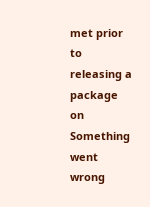met prior to releasing a package on
Something went wrong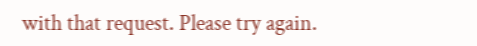with that request. Please try again.